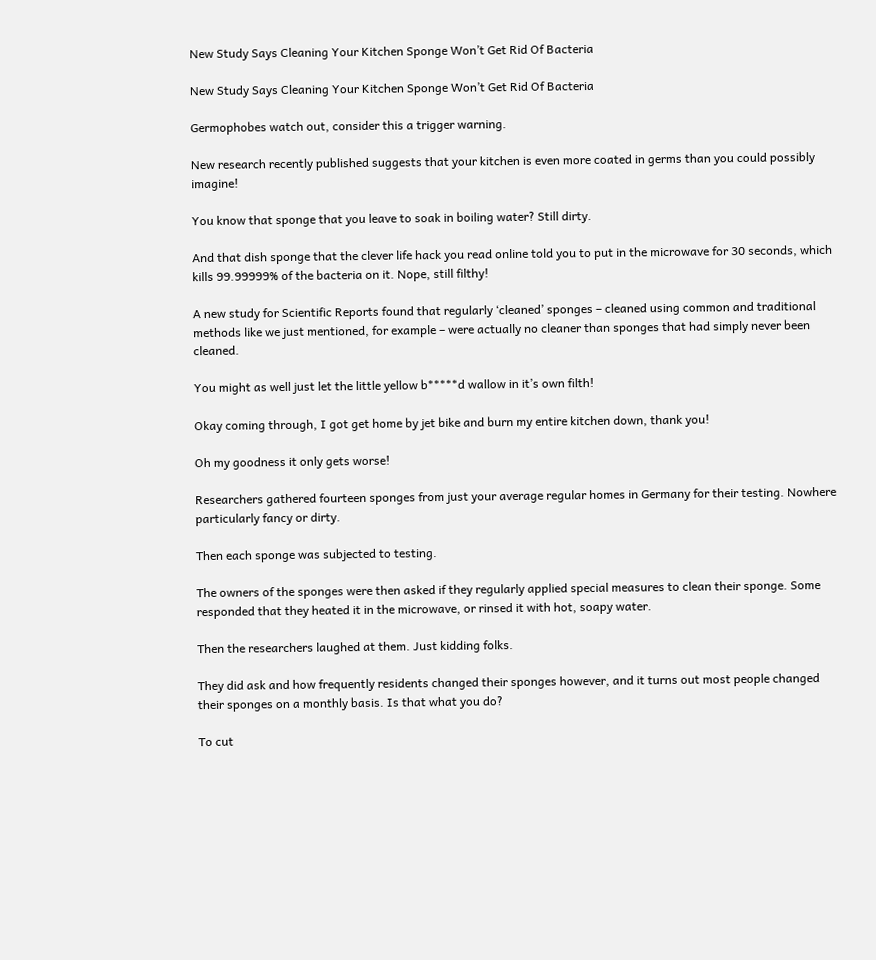New Study Says Cleaning Your Kitchen Sponge Won’t Get Rid Of Bacteria

New Study Says Cleaning Your Kitchen Sponge Won’t Get Rid Of Bacteria

Germophobes watch out, consider this a trigger warning.

New research recently published suggests that your kitchen is even more coated in germs than you could possibly imagine!

You know that sponge that you leave to soak in boiling water? Still dirty.

And that dish sponge that the clever life hack you read online told you to put in the microwave for 30 seconds, which kills 99.99999% of the bacteria on it. Nope, still filthy!

A new study for Scientific Reports found that regularly ‘cleaned’ sponges – cleaned using common and traditional methods like we just mentioned, for example – were actually no cleaner than sponges that had simply never been cleaned.

You might as well just let the little yellow b*****d wallow in it’s own filth!

Okay coming through, I got get home by jet bike and burn my entire kitchen down, thank you!

Oh my goodness it only gets worse!

Researchers gathered fourteen sponges from just your average regular homes in Germany for their testing. Nowhere particularly fancy or dirty.

Then each sponge was subjected to testing.

The owners of the sponges were then asked if they regularly applied special measures to clean their sponge. Some responded that they heated it in the microwave, or rinsed it with hot, soapy water.

Then the researchers laughed at them. Just kidding folks.

They did ask and how frequently residents changed their sponges however, and it turns out most people changed their sponges on a monthly basis. Is that what you do?

To cut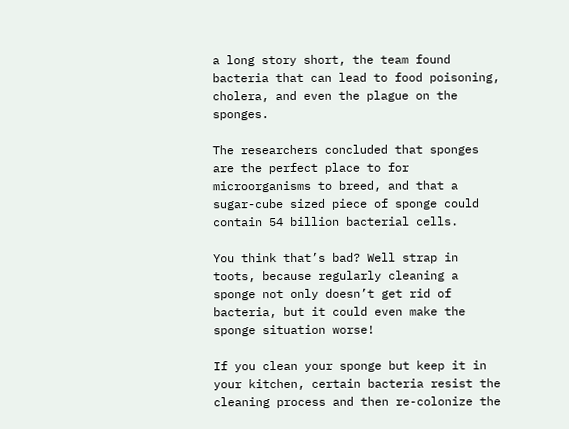a long story short, the team found bacteria that can lead to food poisoning, cholera, and even the plague on the sponges.

The researchers concluded that sponges are the perfect place to for microorganisms to breed, and that a sugar-cube sized piece of sponge could contain 54 billion bacterial cells.

You think that’s bad? Well strap in toots, because regularly cleaning a sponge not only doesn’t get rid of bacteria, but it could even make the sponge situation worse!

If you clean your sponge but keep it in your kitchen, certain bacteria resist the cleaning process and then re-colonize the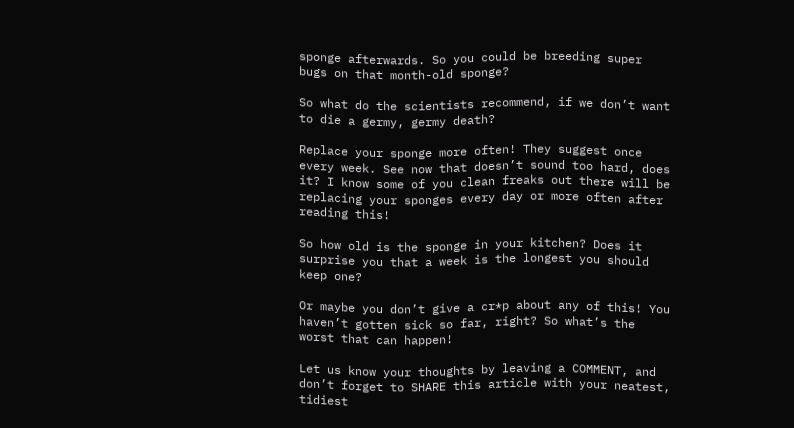sponge afterwards. So you could be breeding super bugs on that month-old sponge?

So what do the scientists recommend, if we don’t want to die a germy, germy death?

Replace your sponge more often! They suggest once every week. See now that doesn’t sound too hard, does it? I know some of you clean freaks out there will be replacing your sponges every day or more often after reading this!

So how old is the sponge in your kitchen? Does it surprise you that a week is the longest you should keep one?

Or maybe you don’t give a cr*p about any of this! You haven’t gotten sick so far, right? So what’s the worst that can happen!

Let us know your thoughts by leaving a COMMENT, and don’t forget to SHARE this article with your neatest, tidiest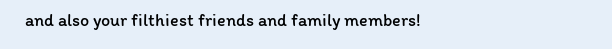and also your filthiest friends and family members!